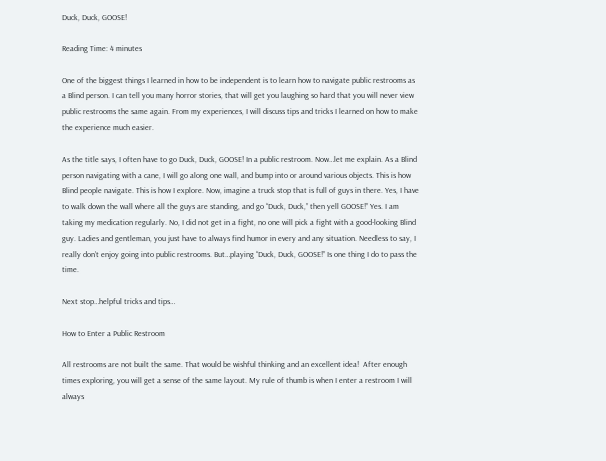Duck, Duck, GOOSE!

Reading Time: 4 minutes

One of the biggest things I learned in how to be independent is to learn how to navigate public restrooms as a Blind person. I can tell you many horror stories, that will get you laughing so hard that you will never view public restrooms the same again. From my experiences, I will discuss tips and tricks I learned on how to make the experience much easier.

As the title says, I often have to go Duck, Duck, GOOSE! In a public restroom. Now…let me explain. As a Blind person navigating with a cane, I will go along one wall, and bump into or around various objects. This is how Blind people navigate. This is how I explore. Now, imagine a truck stop that is full of guys in there. Yes, I have to walk down the wall where all the guys are standing, and go “Duck, Duck,” then yell GOOSE!” Yes. I am taking my medication regularly. No, I did not get in a fight, no one will pick a fight with a good-looking Blind guy. Ladies and gentleman, you just have to always find humor in every and any situation. Needless to say, I really don’t enjoy going into public restrooms. But…playing “Duck, Duck, GOOSE!” Is one thing I do to pass the time.

Next stop…helpful tricks and tips…

How to Enter a Public Restroom

All restrooms are not built the same. That would be wishful thinking and an excellent idea!  After enough times exploring, you will get a sense of the same layout. My rule of thumb is when I enter a restroom I will always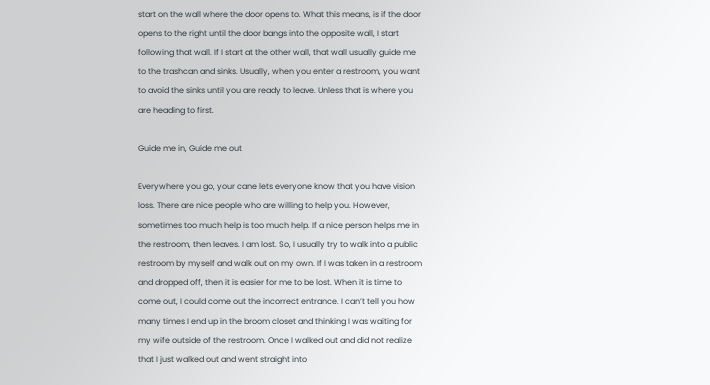start on the wall where the door opens to. What this means, is if the door opens to the right until the door bangs into the opposite wall, I start following that wall. If I start at the other wall, that wall usually guide me to the trashcan and sinks. Usually, when you enter a restroom, you want to avoid the sinks until you are ready to leave. Unless that is where you are heading to first.

Guide me in, Guide me out

Everywhere you go, your cane lets everyone know that you have vision loss. There are nice people who are willing to help you. However, sometimes too much help is too much help. If a nice person helps me in the restroom, then leaves. I am lost. So, I usually try to walk into a public restroom by myself and walk out on my own. If I was taken in a restroom and dropped off, then it is easier for me to be lost. When it is time to come out, I could come out the incorrect entrance. I can’t tell you how many times I end up in the broom closet and thinking I was waiting for my wife outside of the restroom. Once I walked out and did not realize that I just walked out and went straight into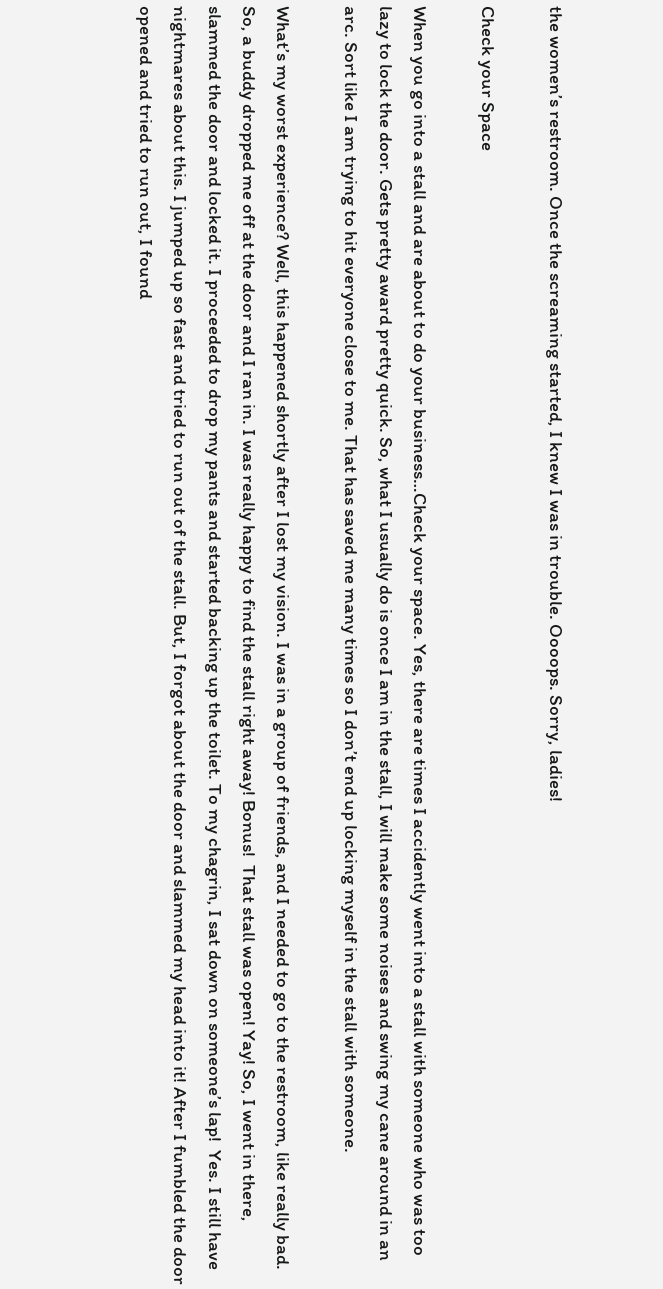the women’s restroom. Once the screaming started, I knew I was in trouble. Oooops. Sorry, ladies!

Check your Space

When you go into a stall and are about to do your business…Check your space. Yes, there are times I accidently went into a stall with someone who was too lazy to lock the door. Gets pretty award pretty quick. So, what I usually do is once I am in the stall, I will make some noises and swing my cane around in an arc. Sort like I am trying to hit everyone close to me. That has saved me many times so I don’t end up locking myself in the stall with someone.

What’s my worst experience? Well, this happened shortly after I lost my vision. I was in a group of friends, and I needed to go to the restroom, like really bad. So, a buddy dropped me off at the door and I ran in. I was really happy to find the stall right away! Bonus!  That stall was open! Yay! So, I went in there, slammed the door and locked it. I proceeded to drop my pants and started backing up the toilet. To my chagrin, I sat down on someone’s lap!  Yes. I still have nightmares about this. I jumped up so fast and tried to run out of the stall. But, I forgot about the door and slammed my head into it! After I fumbled the door opened and tried to run out, I found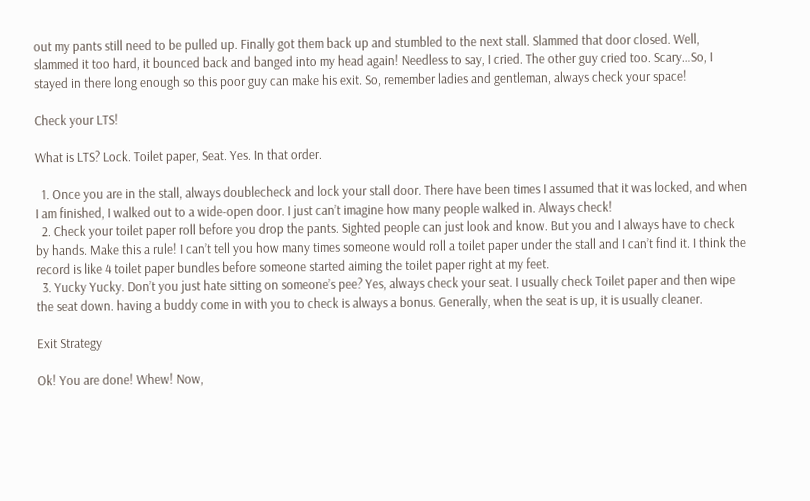out my pants still need to be pulled up. Finally got them back up and stumbled to the next stall. Slammed that door closed. Well, slammed it too hard, it bounced back and banged into my head again! Needless to say, I cried. The other guy cried too. Scary…So, I   stayed in there long enough so this poor guy can make his exit. So, remember ladies and gentleman, always check your space!

Check your LTS!

What is LTS? Lock. Toilet paper, Seat. Yes. In that order.

  1. Once you are in the stall, always doublecheck and lock your stall door. There have been times I assumed that it was locked, and when I am finished, I walked out to a wide-open door. I just can’t imagine how many people walked in. Always check!
  2. Check your toilet paper roll before you drop the pants. Sighted people can just look and know. But you and I always have to check by hands. Make this a rule! I can’t tell you how many times someone would roll a toilet paper under the stall and I can’t find it. I think the record is like 4 toilet paper bundles before someone started aiming the toilet paper right at my feet.
  3. Yucky Yucky. Don’t you just hate sitting on someone’s pee? Yes, always check your seat. I usually check Toilet paper and then wipe the seat down. having a buddy come in with you to check is always a bonus. Generally, when the seat is up, it is usually cleaner.

Exit Strategy

Ok! You are done! Whew! Now,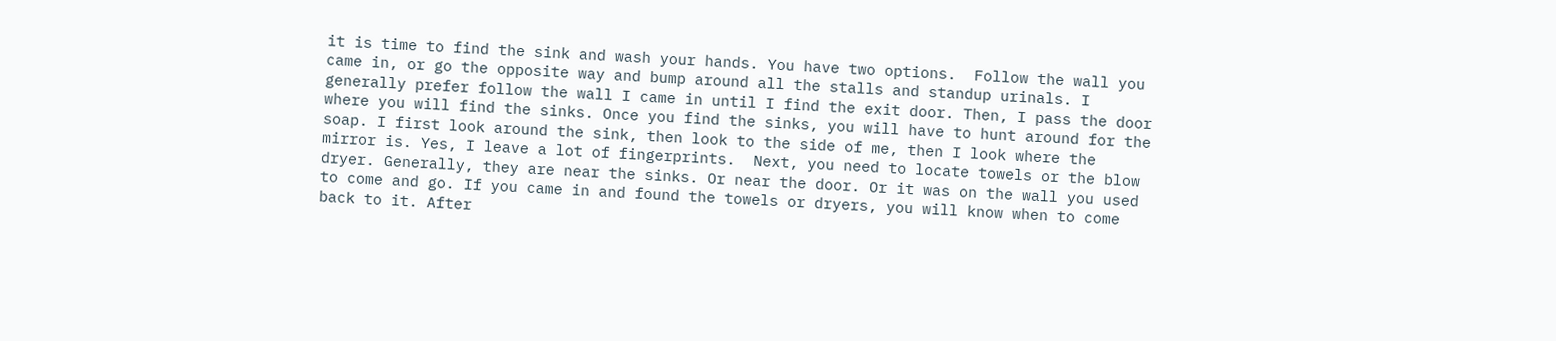it is time to find the sink and wash your hands. You have two options.  Follow the wall you came in, or go the opposite way and bump around all the stalls and standup urinals. I generally prefer follow the wall I came in until I find the exit door. Then, I pass the door where you will find the sinks. Once you find the sinks, you will have to hunt around for the soap. I first look around the sink, then look to the side of me, then I look where the mirror is. Yes, I leave a lot of fingerprints.  Next, you need to locate towels or the blow dryer. Generally, they are near the sinks. Or near the door. Or it was on the wall you used to come and go. If you came in and found the towels or dryers, you will know when to come back to it. After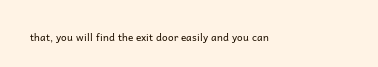that, you will find the exit door easily and you can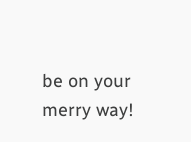be on your merry way!